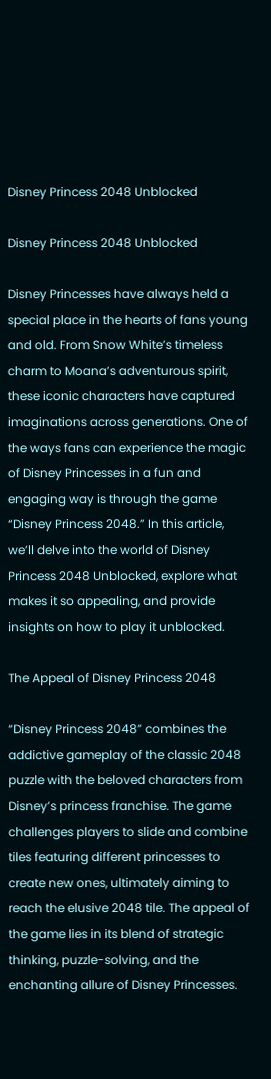Disney Princess 2048 Unblocked

Disney Princess 2048 Unblocked

Disney Princesses have always held a special place in the hearts of fans young and old. From Snow White’s timeless charm to Moana’s adventurous spirit, these iconic characters have captured imaginations across generations. One of the ways fans can experience the magic of Disney Princesses in a fun and engaging way is through the game “Disney Princess 2048.” In this article, we’ll delve into the world of Disney Princess 2048 Unblocked, explore what makes it so appealing, and provide insights on how to play it unblocked.

The Appeal of Disney Princess 2048

“Disney Princess 2048” combines the addictive gameplay of the classic 2048 puzzle with the beloved characters from Disney’s princess franchise. The game challenges players to slide and combine tiles featuring different princesses to create new ones, ultimately aiming to reach the elusive 2048 tile. The appeal of the game lies in its blend of strategic thinking, puzzle-solving, and the enchanting allure of Disney Princesses.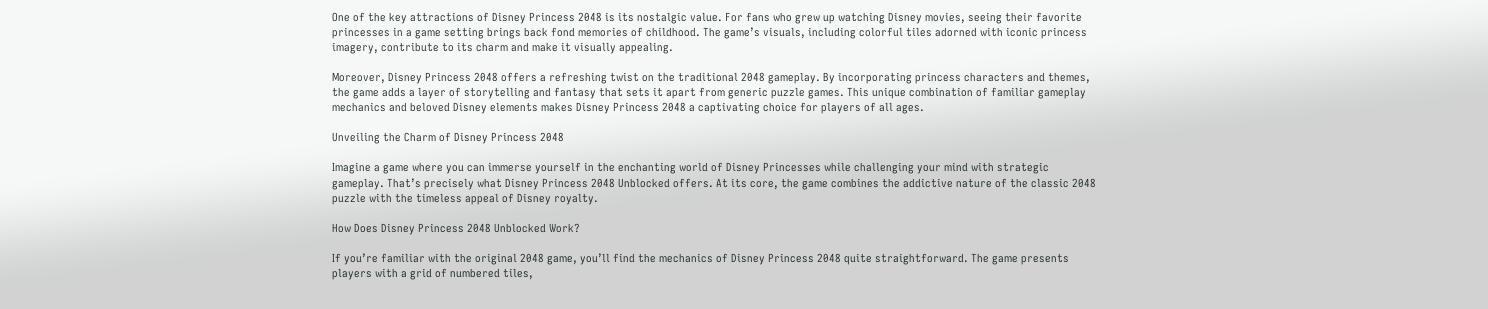One of the key attractions of Disney Princess 2048 is its nostalgic value. For fans who grew up watching Disney movies, seeing their favorite princesses in a game setting brings back fond memories of childhood. The game’s visuals, including colorful tiles adorned with iconic princess imagery, contribute to its charm and make it visually appealing.

Moreover, Disney Princess 2048 offers a refreshing twist on the traditional 2048 gameplay. By incorporating princess characters and themes, the game adds a layer of storytelling and fantasy that sets it apart from generic puzzle games. This unique combination of familiar gameplay mechanics and beloved Disney elements makes Disney Princess 2048 a captivating choice for players of all ages.

Unveiling the Charm of Disney Princess 2048

Imagine a game where you can immerse yourself in the enchanting world of Disney Princesses while challenging your mind with strategic gameplay. That’s precisely what Disney Princess 2048 Unblocked offers. At its core, the game combines the addictive nature of the classic 2048 puzzle with the timeless appeal of Disney royalty.

How Does Disney Princess 2048 Unblocked Work?

If you’re familiar with the original 2048 game, you’ll find the mechanics of Disney Princess 2048 quite straightforward. The game presents players with a grid of numbered tiles,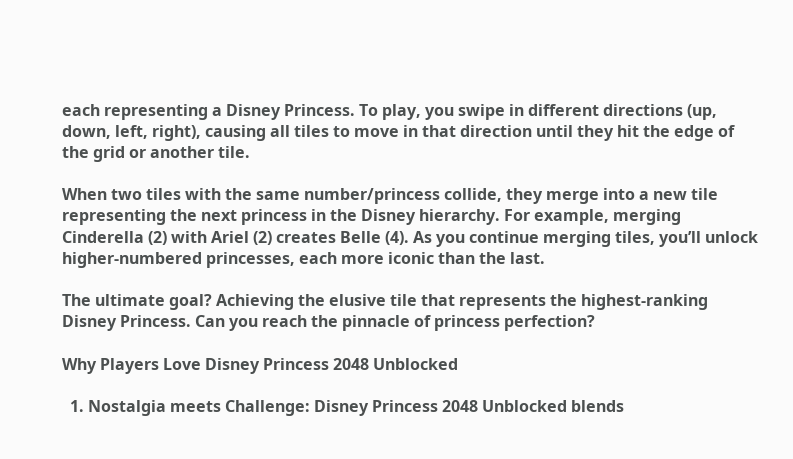each representing a Disney Princess. To play, you swipe in different directions (up, down, left, right), causing all tiles to move in that direction until they hit the edge of the grid or another tile.

When two tiles with the same number/princess collide, they merge into a new tile representing the next princess in the Disney hierarchy. For example, merging Cinderella (2) with Ariel (2) creates Belle (4). As you continue merging tiles, you’ll unlock higher-numbered princesses, each more iconic than the last.

The ultimate goal? Achieving the elusive tile that represents the highest-ranking Disney Princess. Can you reach the pinnacle of princess perfection?

Why Players Love Disney Princess 2048 Unblocked

  1. Nostalgia meets Challenge: Disney Princess 2048 Unblocked blends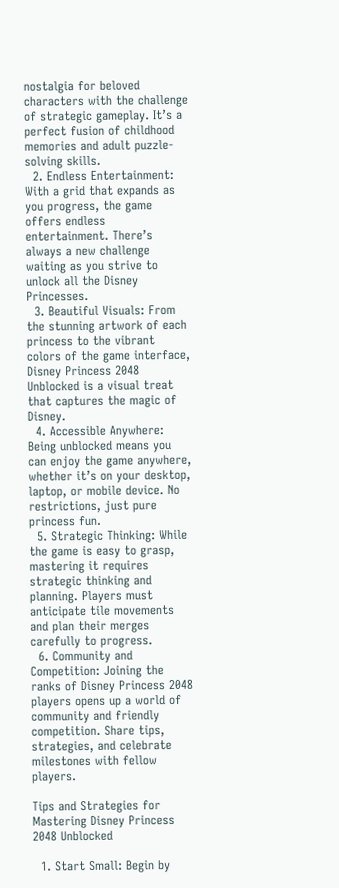nostalgia for beloved characters with the challenge of strategic gameplay. It’s a perfect fusion of childhood memories and adult puzzle-solving skills.
  2. Endless Entertainment: With a grid that expands as you progress, the game offers endless entertainment. There’s always a new challenge waiting as you strive to unlock all the Disney Princesses.
  3. Beautiful Visuals: From the stunning artwork of each princess to the vibrant colors of the game interface, Disney Princess 2048 Unblocked is a visual treat that captures the magic of Disney.
  4. Accessible Anywhere: Being unblocked means you can enjoy the game anywhere, whether it’s on your desktop, laptop, or mobile device. No restrictions, just pure princess fun.
  5. Strategic Thinking: While the game is easy to grasp, mastering it requires strategic thinking and planning. Players must anticipate tile movements and plan their merges carefully to progress.
  6. Community and Competition: Joining the ranks of Disney Princess 2048 players opens up a world of community and friendly competition. Share tips, strategies, and celebrate milestones with fellow players.

Tips and Strategies for Mastering Disney Princess 2048 Unblocked

  1. Start Small: Begin by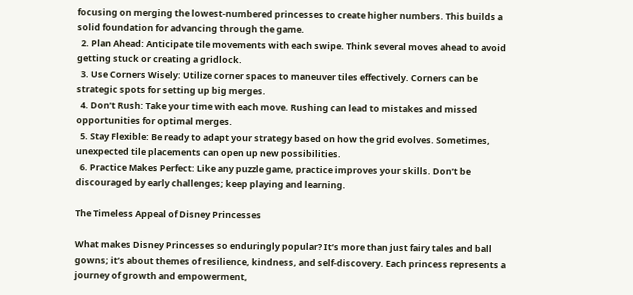focusing on merging the lowest-numbered princesses to create higher numbers. This builds a solid foundation for advancing through the game.
  2. Plan Ahead: Anticipate tile movements with each swipe. Think several moves ahead to avoid getting stuck or creating a gridlock.
  3. Use Corners Wisely: Utilize corner spaces to maneuver tiles effectively. Corners can be strategic spots for setting up big merges.
  4. Don’t Rush: Take your time with each move. Rushing can lead to mistakes and missed opportunities for optimal merges.
  5. Stay Flexible: Be ready to adapt your strategy based on how the grid evolves. Sometimes, unexpected tile placements can open up new possibilities.
  6. Practice Makes Perfect: Like any puzzle game, practice improves your skills. Don’t be discouraged by early challenges; keep playing and learning.

The Timeless Appeal of Disney Princesses

What makes Disney Princesses so enduringly popular? It’s more than just fairy tales and ball gowns; it’s about themes of resilience, kindness, and self-discovery. Each princess represents a journey of growth and empowerment,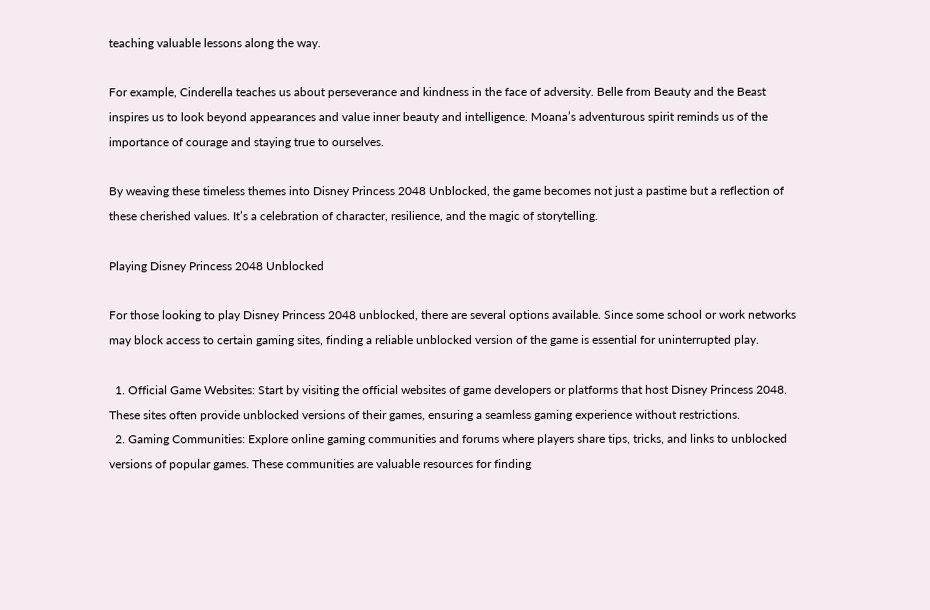teaching valuable lessons along the way.

For example, Cinderella teaches us about perseverance and kindness in the face of adversity. Belle from Beauty and the Beast inspires us to look beyond appearances and value inner beauty and intelligence. Moana’s adventurous spirit reminds us of the importance of courage and staying true to ourselves.

By weaving these timeless themes into Disney Princess 2048 Unblocked, the game becomes not just a pastime but a reflection of these cherished values. It’s a celebration of character, resilience, and the magic of storytelling.

Playing Disney Princess 2048 Unblocked

For those looking to play Disney Princess 2048 unblocked, there are several options available. Since some school or work networks may block access to certain gaming sites, finding a reliable unblocked version of the game is essential for uninterrupted play.

  1. Official Game Websites: Start by visiting the official websites of game developers or platforms that host Disney Princess 2048. These sites often provide unblocked versions of their games, ensuring a seamless gaming experience without restrictions.
  2. Gaming Communities: Explore online gaming communities and forums where players share tips, tricks, and links to unblocked versions of popular games. These communities are valuable resources for finding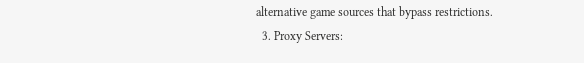alternative game sources that bypass restrictions.
  3. Proxy Servers: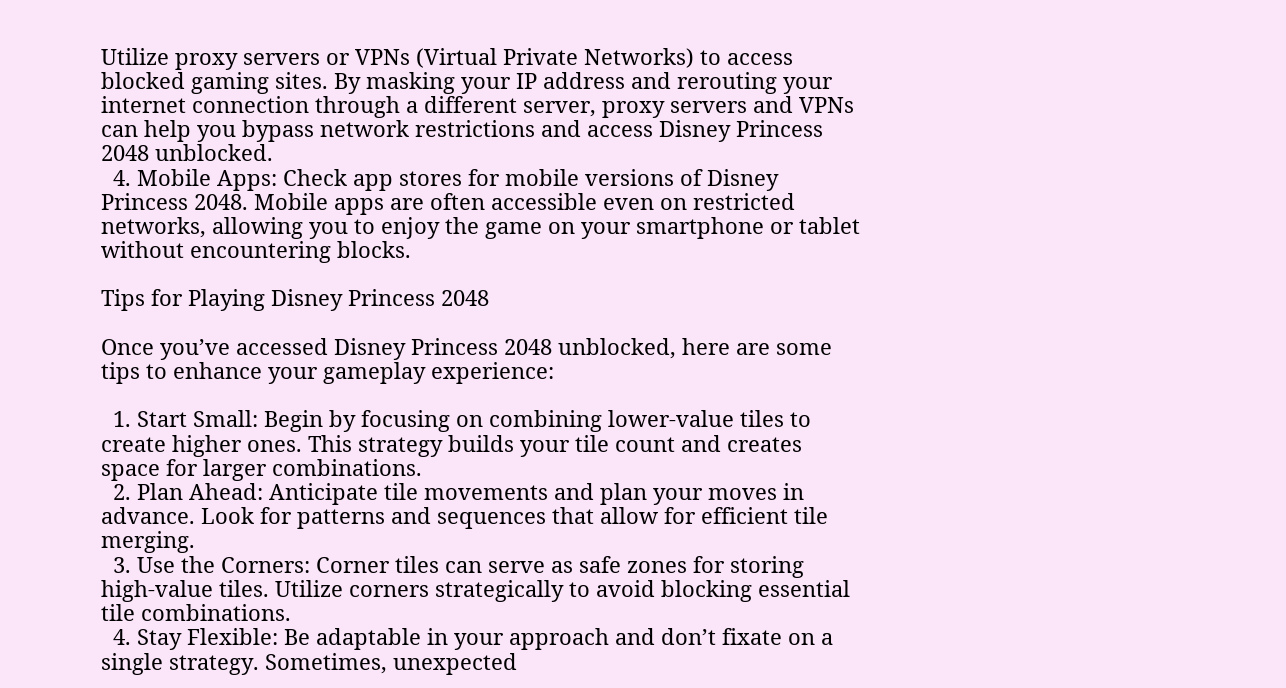Utilize proxy servers or VPNs (Virtual Private Networks) to access blocked gaming sites. By masking your IP address and rerouting your internet connection through a different server, proxy servers and VPNs can help you bypass network restrictions and access Disney Princess 2048 unblocked.
  4. Mobile Apps: Check app stores for mobile versions of Disney Princess 2048. Mobile apps are often accessible even on restricted networks, allowing you to enjoy the game on your smartphone or tablet without encountering blocks.

Tips for Playing Disney Princess 2048

Once you’ve accessed Disney Princess 2048 unblocked, here are some tips to enhance your gameplay experience:

  1. Start Small: Begin by focusing on combining lower-value tiles to create higher ones. This strategy builds your tile count and creates space for larger combinations.
  2. Plan Ahead: Anticipate tile movements and plan your moves in advance. Look for patterns and sequences that allow for efficient tile merging.
  3. Use the Corners: Corner tiles can serve as safe zones for storing high-value tiles. Utilize corners strategically to avoid blocking essential tile combinations.
  4. Stay Flexible: Be adaptable in your approach and don’t fixate on a single strategy. Sometimes, unexpected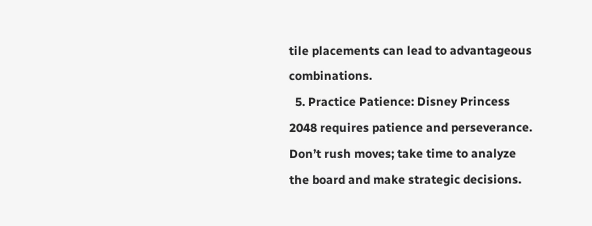tile placements can lead to advantageous combinations.
  5. Practice Patience: Disney Princess 2048 requires patience and perseverance. Don’t rush moves; take time to analyze the board and make strategic decisions.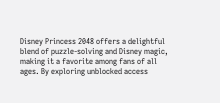Disney Princess 2048 offers a delightful blend of puzzle-solving and Disney magic, making it a favorite among fans of all ages. By exploring unblocked access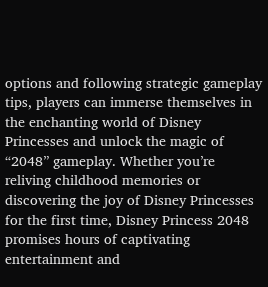options and following strategic gameplay tips, players can immerse themselves in the enchanting world of Disney Princesses and unlock the magic of “2048” gameplay. Whether you’re reliving childhood memories or discovering the joy of Disney Princesses for the first time, Disney Princess 2048 promises hours of captivating entertainment and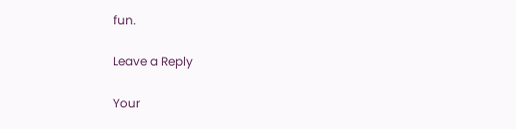fun.

Leave a Reply

Your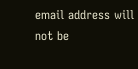email address will not be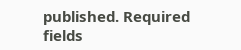published. Required fields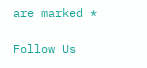are marked *

Follow Us